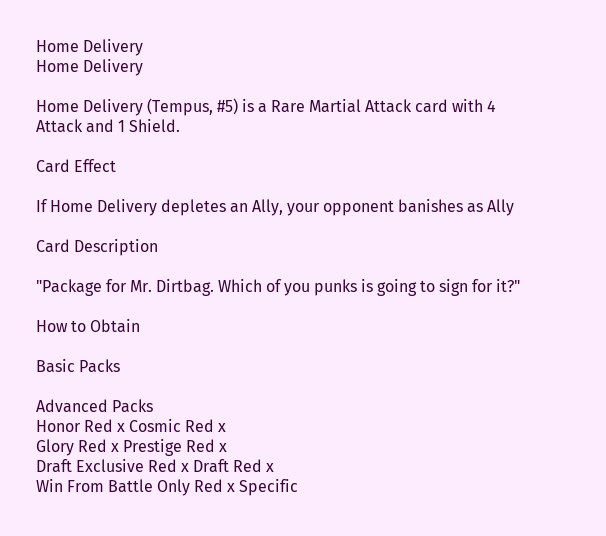Home Delivery
Home Delivery

Home Delivery (Tempus, #5) is a Rare Martial Attack card with 4 Attack and 1 Shield.

Card Effect

If Home Delivery depletes an Ally, your opponent banishes as Ally

Card Description

"Package for Mr. Dirtbag. Which of you punks is going to sign for it?"

How to Obtain

Basic Packs

Advanced Packs
Honor Red x Cosmic Red x
Glory Red x Prestige Red x
Draft Exclusive Red x Draft Red x
Win From Battle Only Red x Specific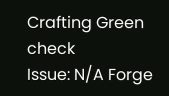Crafting Green check
Issue: N/A Forge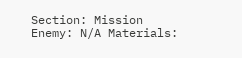Section: Mission
Enemy: N/A Materials: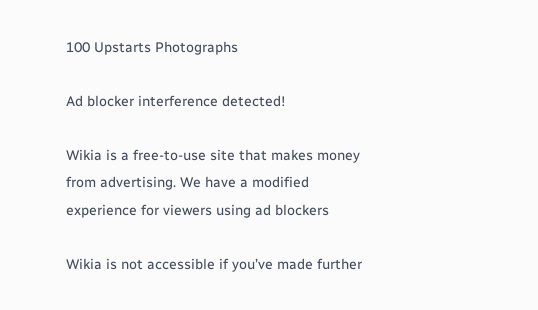100 Upstarts Photographs

Ad blocker interference detected!

Wikia is a free-to-use site that makes money from advertising. We have a modified experience for viewers using ad blockers

Wikia is not accessible if you’ve made further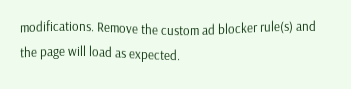modifications. Remove the custom ad blocker rule(s) and the page will load as expected.